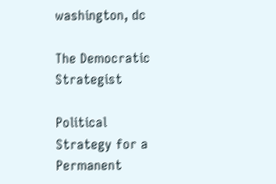washington, dc

The Democratic Strategist

Political Strategy for a Permanent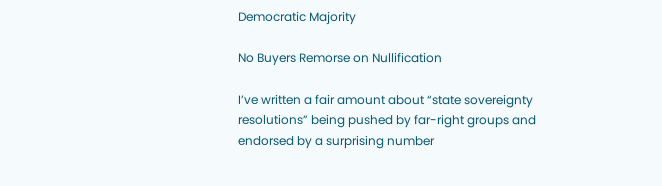Democratic Majority

No Buyers Remorse on Nullification

I’ve written a fair amount about “state sovereignty resolutions” being pushed by far-right groups and endorsed by a surprising number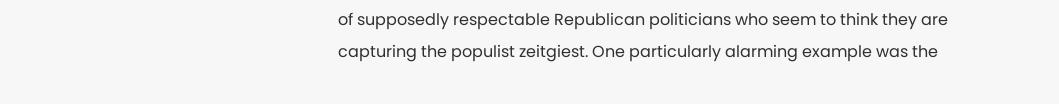of supposedly respectable Republican politicians who seem to think they are capturing the populist zeitgiest. One particularly alarming example was the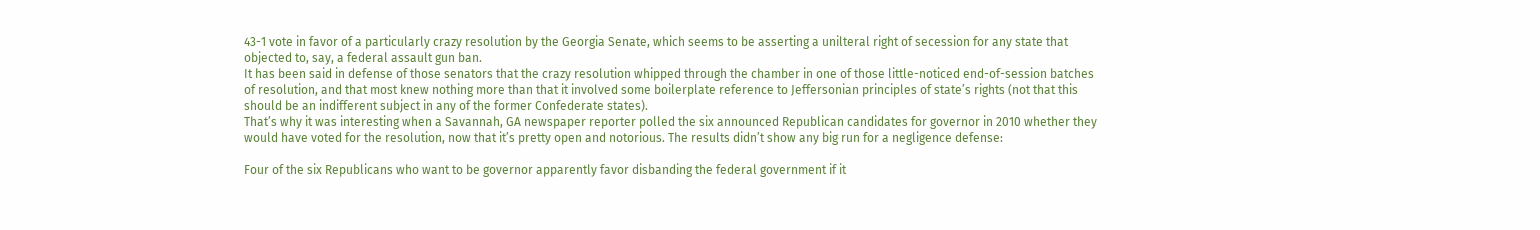43-1 vote in favor of a particularly crazy resolution by the Georgia Senate, which seems to be asserting a unilteral right of secession for any state that objected to, say, a federal assault gun ban.
It has been said in defense of those senators that the crazy resolution whipped through the chamber in one of those little-noticed end-of-session batches of resolution, and that most knew nothing more than that it involved some boilerplate reference to Jeffersonian principles of state’s rights (not that this should be an indifferent subject in any of the former Confederate states).
That’s why it was interesting when a Savannah, GA newspaper reporter polled the six announced Republican candidates for governor in 2010 whether they would have voted for the resolution, now that it’s pretty open and notorious. The results didn’t show any big run for a negligence defense:

Four of the six Republicans who want to be governor apparently favor disbanding the federal government if it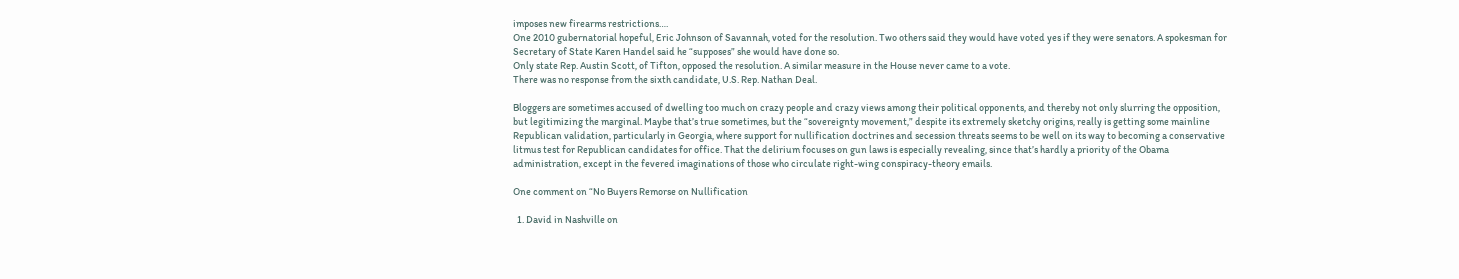imposes new firearms restrictions….
One 2010 gubernatorial hopeful, Eric Johnson of Savannah, voted for the resolution. Two others said they would have voted yes if they were senators. A spokesman for Secretary of State Karen Handel said he “supposes” she would have done so.
Only state Rep. Austin Scott, of Tifton, opposed the resolution. A similar measure in the House never came to a vote.
There was no response from the sixth candidate, U.S. Rep. Nathan Deal.

Bloggers are sometimes accused of dwelling too much on crazy people and crazy views among their political opponents, and thereby not only slurring the opposition, but legitimizing the marginal. Maybe that’s true sometimes, but the “sovereignty movement,” despite its extremely sketchy origins, really is getting some mainline Republican validation, particularly in Georgia, where support for nullification doctrines and secession threats seems to be well on its way to becoming a conservative litmus test for Republican candidates for office. That the delirium focuses on gun laws is especially revealing, since that’s hardly a priority of the Obama administration, except in the fevered imaginations of those who circulate right-wing conspiracy-theory emails.

One comment on “No Buyers Remorse on Nullification

  1. David in Nashville on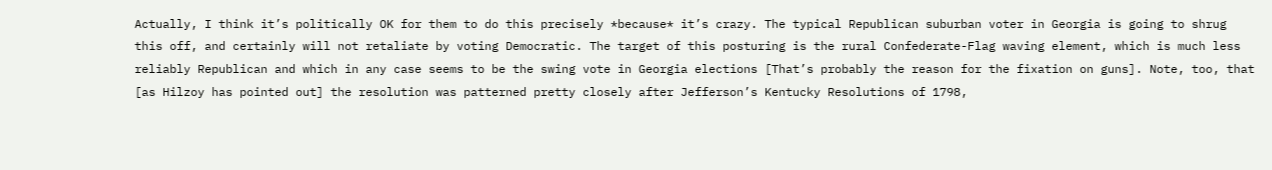Actually, I think it’s politically OK for them to do this precisely *because* it’s crazy. The typical Republican suburban voter in Georgia is going to shrug this off, and certainly will not retaliate by voting Democratic. The target of this posturing is the rural Confederate-Flag waving element, which is much less reliably Republican and which in any case seems to be the swing vote in Georgia elections [That’s probably the reason for the fixation on guns]. Note, too, that [as Hilzoy has pointed out] the resolution was patterned pretty closely after Jefferson’s Kentucky Resolutions of 1798,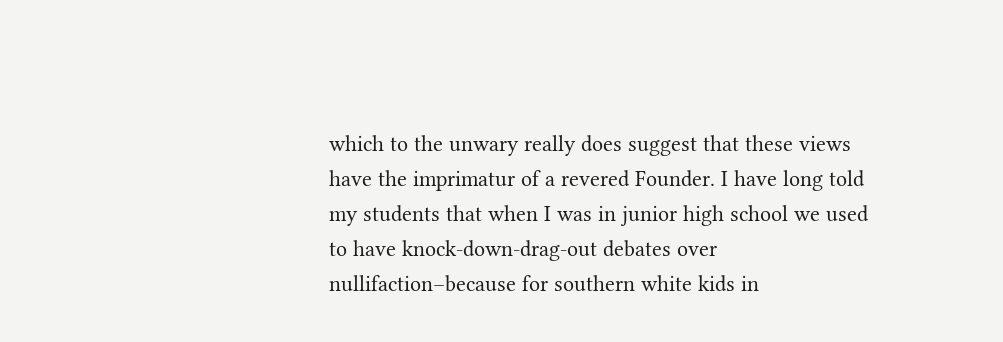which to the unwary really does suggest that these views have the imprimatur of a revered Founder. I have long told my students that when I was in junior high school we used to have knock-down-drag-out debates over nullifaction–because for southern white kids in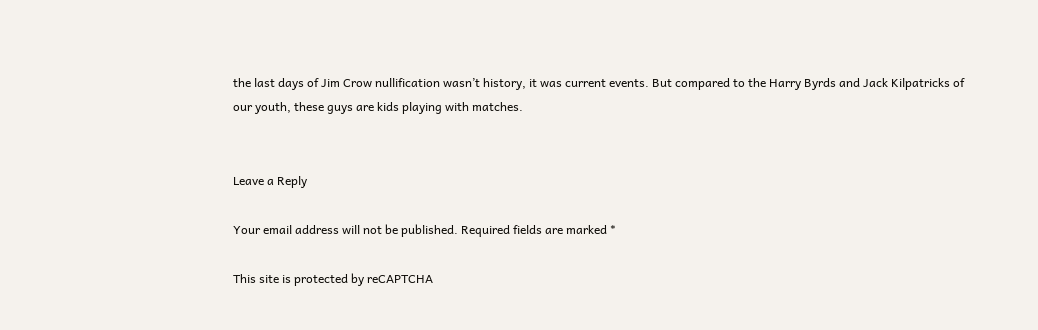the last days of Jim Crow nullification wasn’t history, it was current events. But compared to the Harry Byrds and Jack Kilpatricks of our youth, these guys are kids playing with matches.


Leave a Reply

Your email address will not be published. Required fields are marked *

This site is protected by reCAPTCHA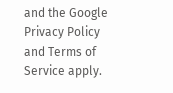and the Google Privacy Policy and Terms of Service apply.